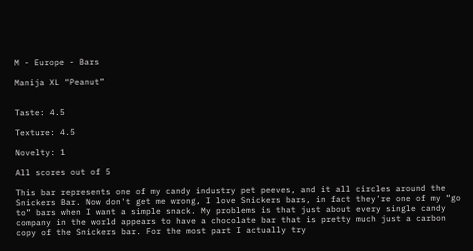M - Europe - Bars

Manija XL “Peanut”


Taste: 4.5

Texture: 4.5

Novelty: 1

All scores out of 5

This bar represents one of my candy industry pet peeves, and it all circles around the Snickers Bar. Now don't get me wrong, I love Snickers bars, in fact they're one of my “go to” bars when I want a simple snack. My problems is that just about every single candy company in the world appears to have a chocolate bar that is pretty much just a carbon copy of the Snickers bar. For the most part I actually try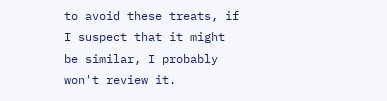to avoid these treats, if I suspect that it might be similar, I probably won't review it.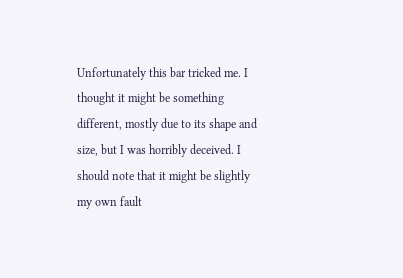Unfortunately this bar tricked me. I thought it might be something different, mostly due to its shape and size, but I was horribly deceived. I should note that it might be slightly my own fault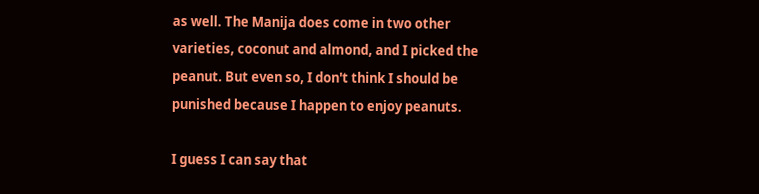as well. The Manija does come in two other varieties, coconut and almond, and I picked the peanut. But even so, I don't think I should be punished because I happen to enjoy peanuts.

I guess I can say that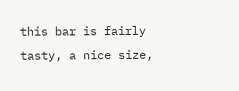this bar is fairly tasty, a nice size,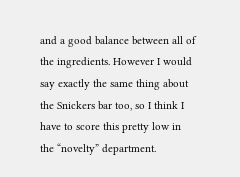and a good balance between all of the ingredients. However I would say exactly the same thing about the Snickers bar too, so I think I have to score this pretty low in the “novelty” department.